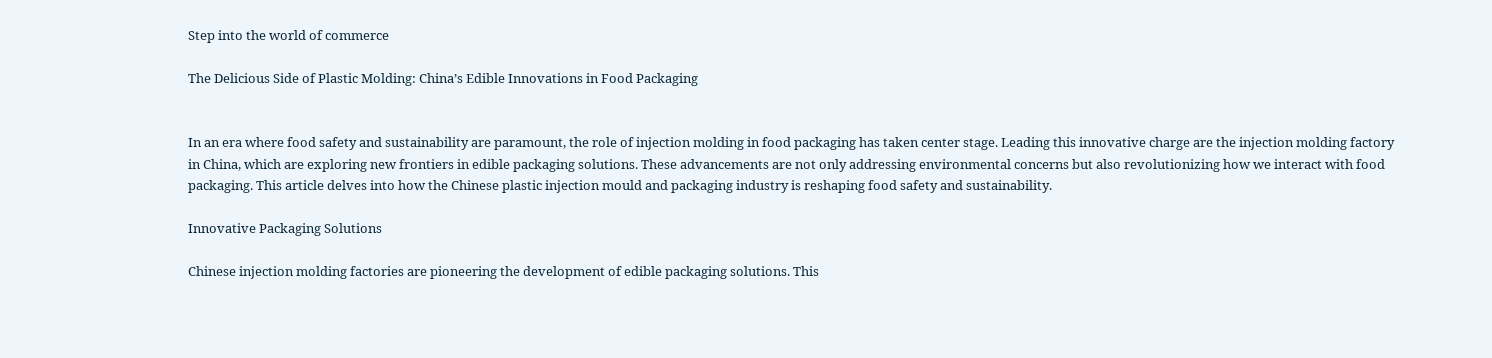Step into the world of commerce

The Delicious Side of Plastic Molding: China’s Edible Innovations in Food Packaging


In an era where food safety and sustainability are paramount, the role of injection molding in food packaging has taken center stage. Leading this innovative charge are the injection molding factory in China, which are exploring new frontiers in edible packaging solutions. These advancements are not only addressing environmental concerns but also revolutionizing how we interact with food packaging. This article delves into how the Chinese plastic injection mould and packaging industry is reshaping food safety and sustainability.

Innovative Packaging Solutions

Chinese injection molding factories are pioneering the development of edible packaging solutions. This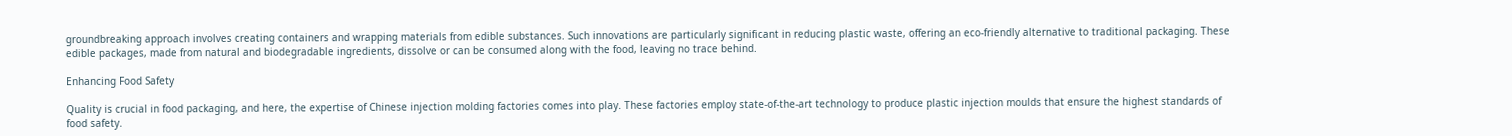groundbreaking approach involves creating containers and wrapping materials from edible substances. Such innovations are particularly significant in reducing plastic waste, offering an eco-friendly alternative to traditional packaging. These edible packages, made from natural and biodegradable ingredients, dissolve or can be consumed along with the food, leaving no trace behind.

Enhancing Food Safety

Quality is crucial in food packaging, and here, the expertise of Chinese injection molding factories comes into play. These factories employ state-of-the-art technology to produce plastic injection moulds that ensure the highest standards of food safety.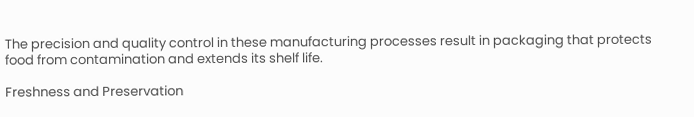The precision and quality control in these manufacturing processes result in packaging that protects food from contamination and extends its shelf life.

Freshness and Preservation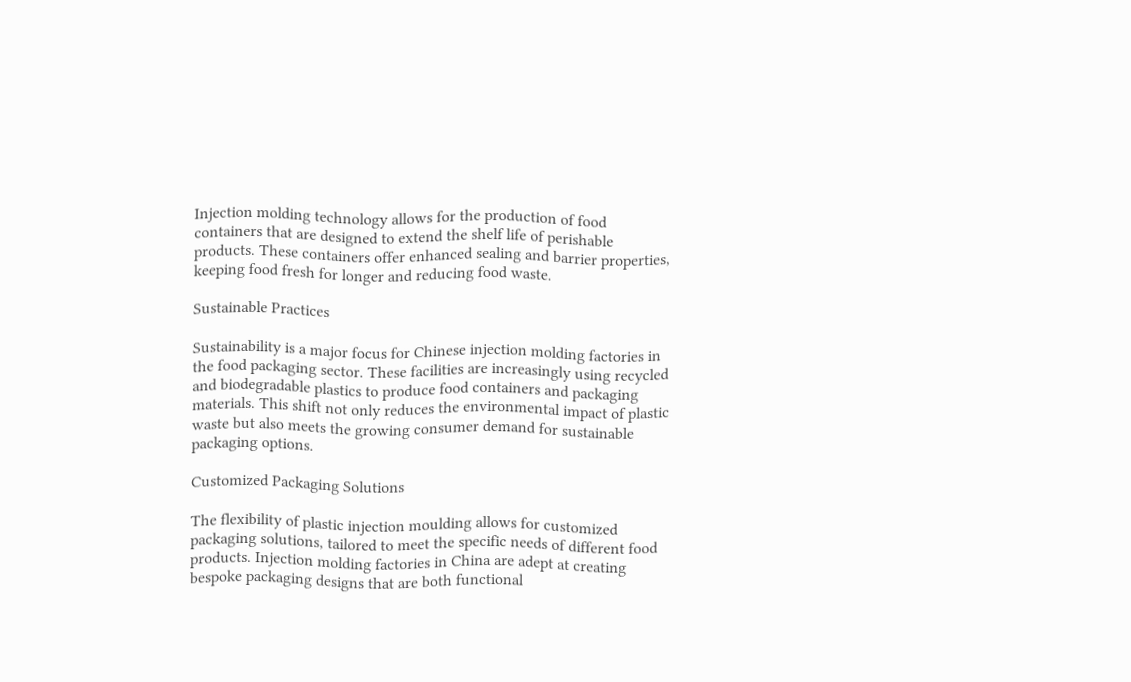Injection molding technology allows for the production of food containers that are designed to extend the shelf life of perishable products. These containers offer enhanced sealing and barrier properties, keeping food fresh for longer and reducing food waste.

Sustainable Practices

Sustainability is a major focus for Chinese injection molding factories in the food packaging sector. These facilities are increasingly using recycled and biodegradable plastics to produce food containers and packaging materials. This shift not only reduces the environmental impact of plastic waste but also meets the growing consumer demand for sustainable packaging options.

Customized Packaging Solutions

The flexibility of plastic injection moulding allows for customized packaging solutions, tailored to meet the specific needs of different food products. Injection molding factories in China are adept at creating bespoke packaging designs that are both functional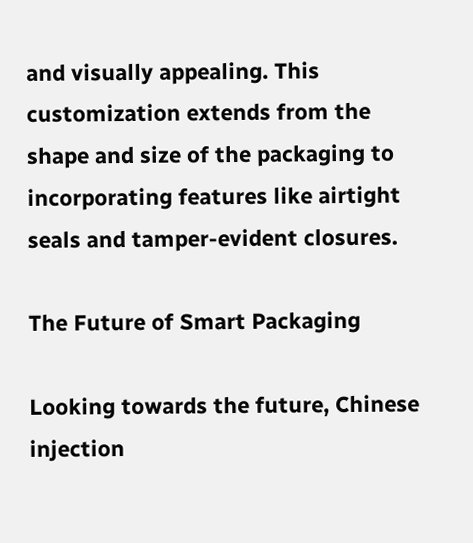and visually appealing. This customization extends from the shape and size of the packaging to incorporating features like airtight seals and tamper-evident closures.

The Future of Smart Packaging

Looking towards the future, Chinese injection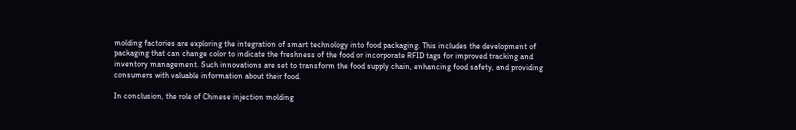molding factories are exploring the integration of smart technology into food packaging. This includes the development of packaging that can change color to indicate the freshness of the food or incorporate RFID tags for improved tracking and inventory management. Such innovations are set to transform the food supply chain, enhancing food safety, and providing consumers with valuable information about their food.

In conclusion, the role of Chinese injection molding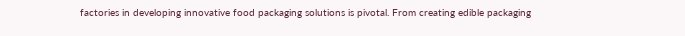factories in developing innovative food packaging solutions is pivotal. From creating edible packaging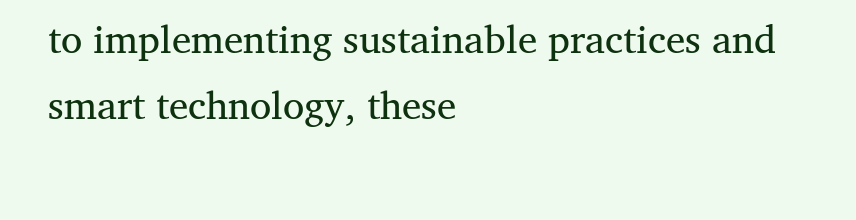to implementing sustainable practices and smart technology, these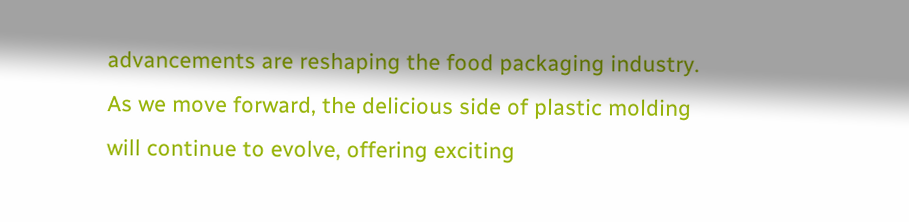advancements are reshaping the food packaging industry. As we move forward, the delicious side of plastic molding will continue to evolve, offering exciting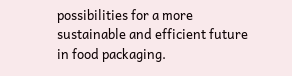possibilities for a more sustainable and efficient future in food packaging.